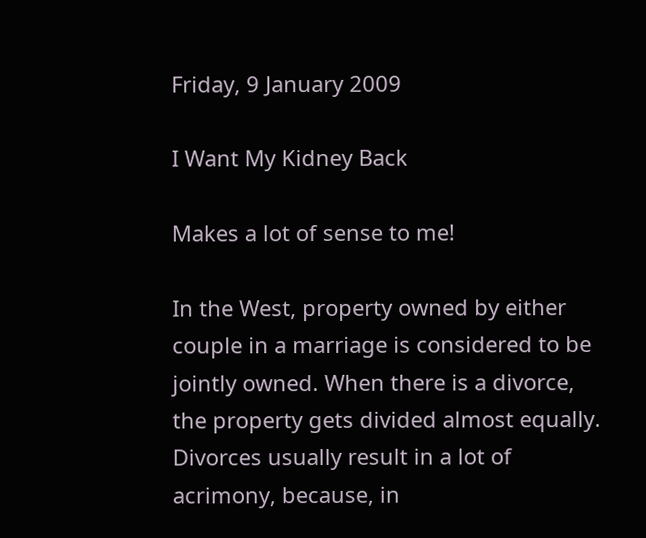Friday, 9 January 2009

I Want My Kidney Back

Makes a lot of sense to me!

In the West, property owned by either couple in a marriage is considered to be jointly owned. When there is a divorce, the property gets divided almost equally.  Divorces usually result in a lot of acrimony, because, in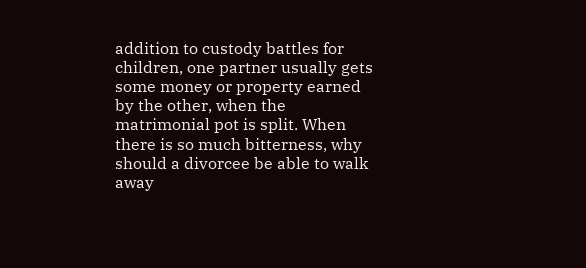addition to custody battles for children, one partner usually gets some money or property earned by the other, when the matrimonial pot is split. When there is so much bitterness, why should a divorcee be able to walk away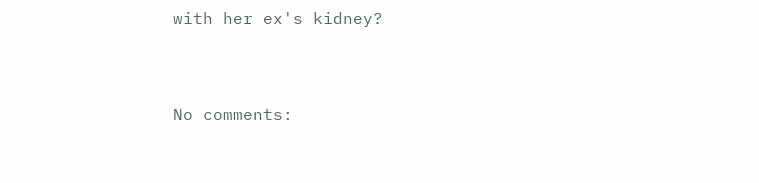with her ex's kidney?


No comments: